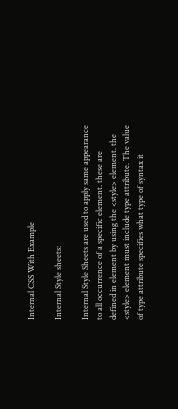Internal CSS With Example

Internal Style sheets:

Internal Style Sheets are used to apply same appearance to all occurrence of a specific element. these are defined in element by using the <style> element. the <style> element must include type attribute. The value of type attribute specifies what type of syntax it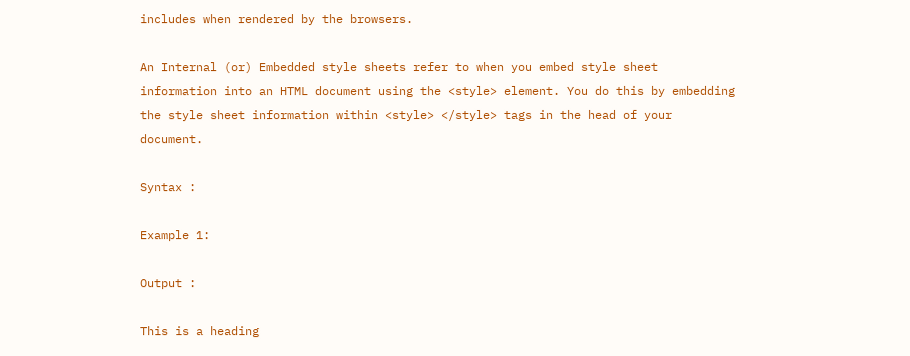includes when rendered by the browsers.

An Internal (or) Embedded style sheets refer to when you embed style sheet information into an HTML document using the <style> element. You do this by embedding the style sheet information within <style> </style> tags in the head of your document.

Syntax :

Example 1:

Output :

This is a heading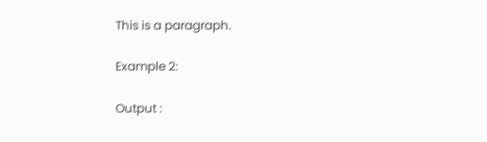This is a paragraph.

Example 2:

Output :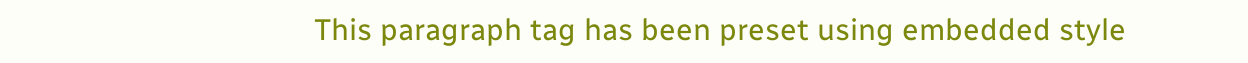This paragraph tag has been preset using embedded style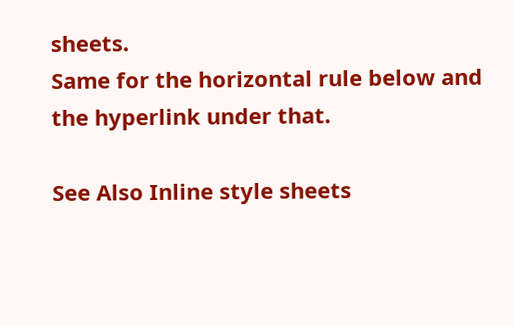sheets.
Same for the horizontal rule below and the hyperlink under that.

See Also Inline style sheets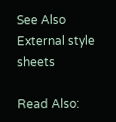See Also External style sheets

Read Also: